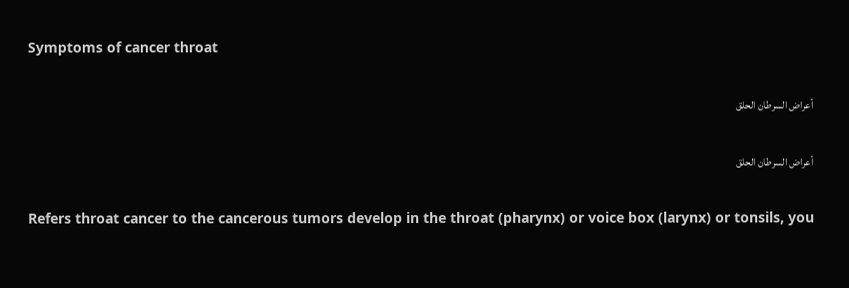Symptoms of cancer throat

أعراض السرطان الحلق

أعراض السرطان الحلق

Refers throat cancer to the cancerous tumors develop in the throat (pharynx) or voice box (larynx) or tonsils, you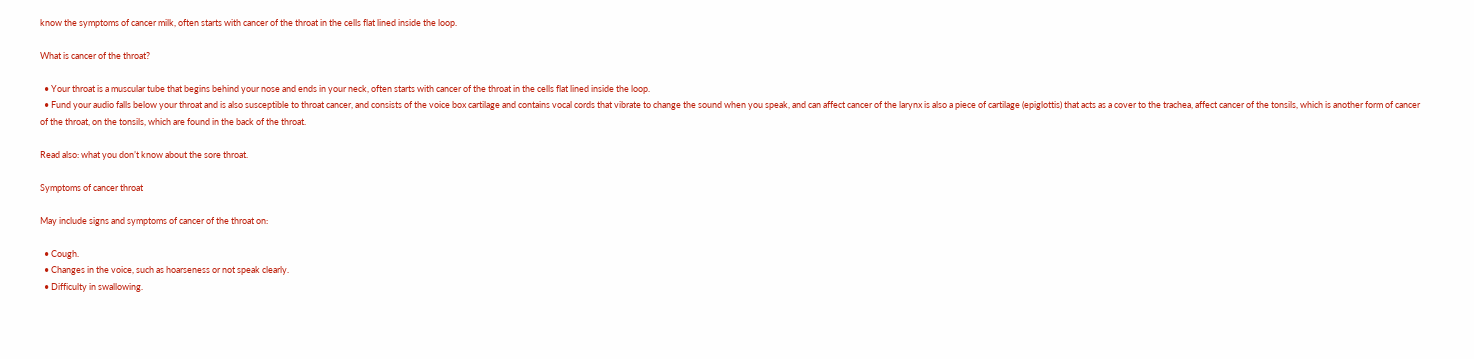know the symptoms of cancer milk, often starts with cancer of the throat in the cells flat lined inside the loop.

What is cancer of the throat?

  • Your throat is a muscular tube that begins behind your nose and ends in your neck, often starts with cancer of the throat in the cells flat lined inside the loop.
  • Fund your audio falls below your throat and is also susceptible to throat cancer, and consists of the voice box cartilage and contains vocal cords that vibrate to change the sound when you speak, and can affect cancer of the larynx is also a piece of cartilage (epiglottis) that acts as a cover to the trachea, affect cancer of the tonsils, which is another form of cancer of the throat, on the tonsils, which are found in the back of the throat.

Read also: what you don’t know about the sore throat.

Symptoms of cancer throat

May include signs and symptoms of cancer of the throat on:

  • Cough.
  • Changes in the voice, such as hoarseness or not speak clearly.
  • Difficulty in swallowing.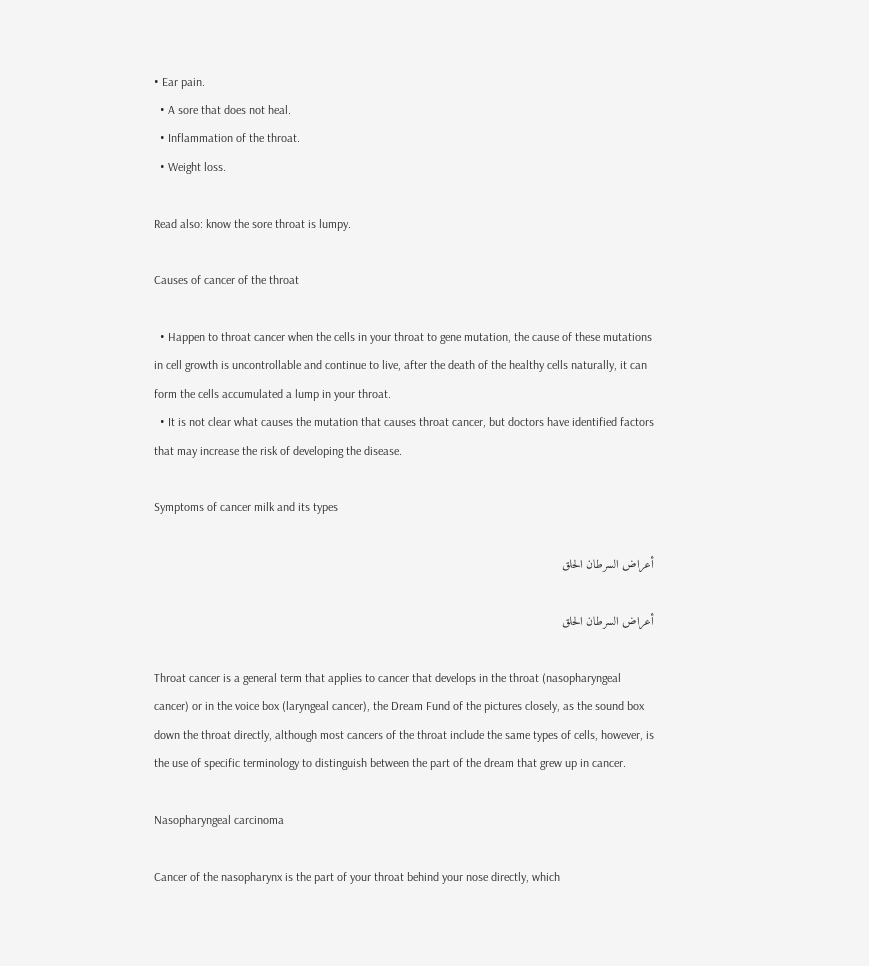• Ear pain.
  • A sore that does not heal.
  • Inflammation of the throat.
  • Weight loss.

Read also: know the sore throat is lumpy.

Causes of cancer of the throat

  • Happen to throat cancer when the cells in your throat to gene mutation, the cause of these mutations in cell growth is uncontrollable and continue to live, after the death of the healthy cells naturally, it can form the cells accumulated a lump in your throat.
  • It is not clear what causes the mutation that causes throat cancer, but doctors have identified factors that may increase the risk of developing the disease.

Symptoms of cancer milk and its types

أعراض السرطان الحلق

أعراض السرطان الحلق

Throat cancer is a general term that applies to cancer that develops in the throat (nasopharyngeal cancer) or in the voice box (laryngeal cancer), the Dream Fund of the pictures closely, as the sound box down the throat directly, although most cancers of the throat include the same types of cells, however, is the use of specific terminology to distinguish between the part of the dream that grew up in cancer.

Nasopharyngeal carcinoma

Cancer of the nasopharynx is the part of your throat behind your nose directly, which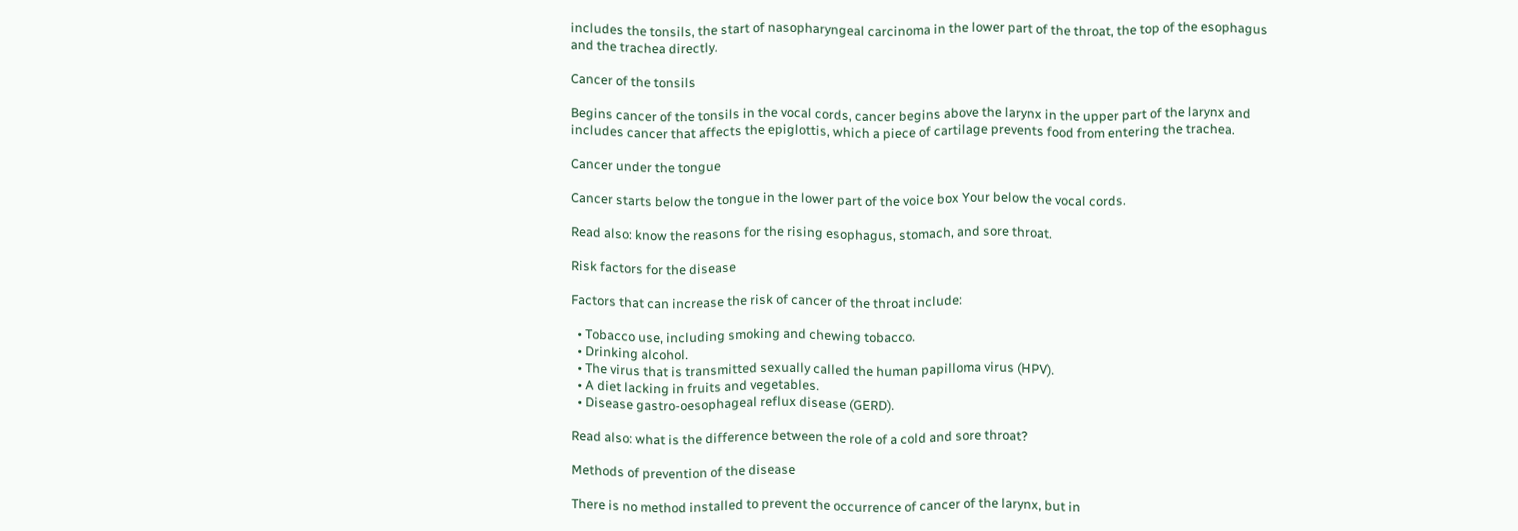includes the tonsils, the start of nasopharyngeal carcinoma in the lower part of the throat, the top of the esophagus and the trachea directly.

Cancer of the tonsils

Begins cancer of the tonsils in the vocal cords, cancer begins above the larynx in the upper part of the larynx and includes cancer that affects the epiglottis, which a piece of cartilage prevents food from entering the trachea.

Cancer under the tongue

Cancer starts below the tongue in the lower part of the voice box Your below the vocal cords.

Read also: know the reasons for the rising esophagus, stomach, and sore throat.

Risk factors for the disease

Factors that can increase the risk of cancer of the throat include:

  • Tobacco use, including smoking and chewing tobacco.
  • Drinking alcohol.
  • The virus that is transmitted sexually called the human papilloma virus (HPV).
  • A diet lacking in fruits and vegetables.
  • Disease gastro-oesophageal reflux disease (GERD).

Read also: what is the difference between the role of a cold and sore throat?

Methods of prevention of the disease

There is no method installed to prevent the occurrence of cancer of the larynx, but in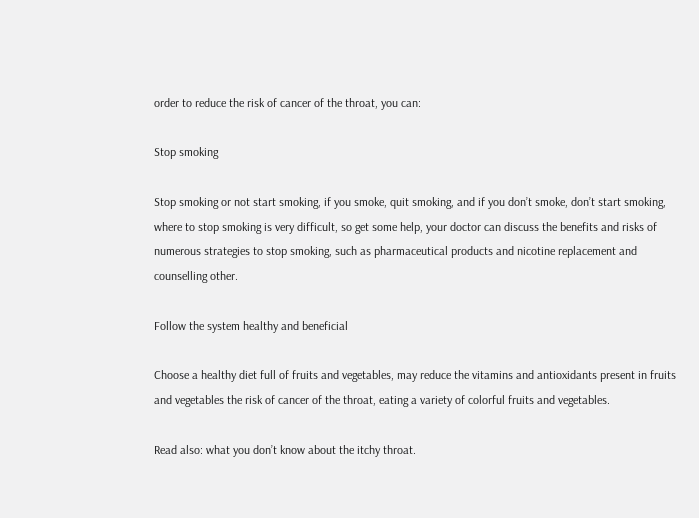order to reduce the risk of cancer of the throat, you can:

Stop smoking

Stop smoking or not start smoking, if you smoke, quit smoking, and if you don’t smoke, don’t start smoking, where to stop smoking is very difficult, so get some help, your doctor can discuss the benefits and risks of numerous strategies to stop smoking, such as pharmaceutical products and nicotine replacement and counselling other.

Follow the system healthy and beneficial

Choose a healthy diet full of fruits and vegetables, may reduce the vitamins and antioxidants present in fruits and vegetables the risk of cancer of the throat, eating a variety of colorful fruits and vegetables.

Read also: what you don’t know about the itchy throat.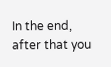In the end, after that you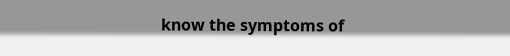know the symptoms of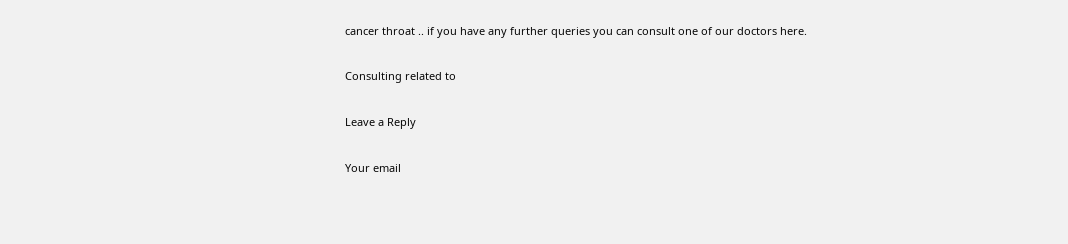cancer throat .. if you have any further queries you can consult one of our doctors here.

Consulting related to

Leave a Reply

Your email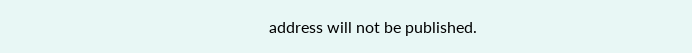address will not be published.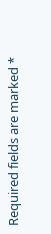Required fields are marked *